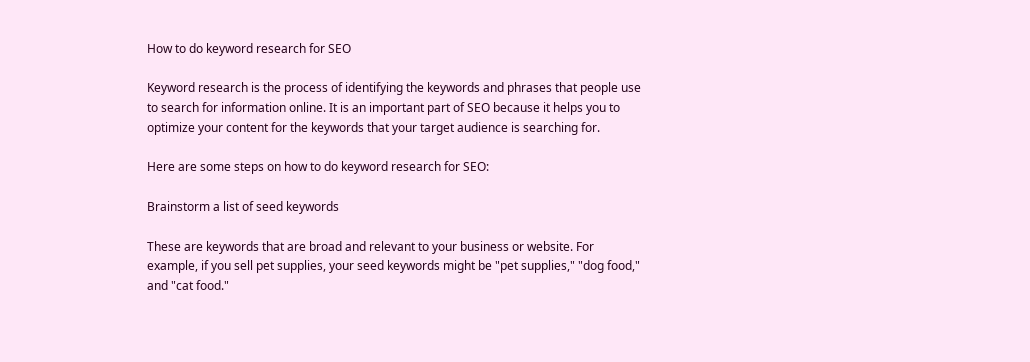How to do keyword research for SEO

Keyword research is the process of identifying the keywords and phrases that people use to search for information online. It is an important part of SEO because it helps you to optimize your content for the keywords that your target audience is searching for.

Here are some steps on how to do keyword research for SEO:

Brainstorm a list of seed keywords

These are keywords that are broad and relevant to your business or website. For example, if you sell pet supplies, your seed keywords might be "pet supplies," "dog food," and "cat food."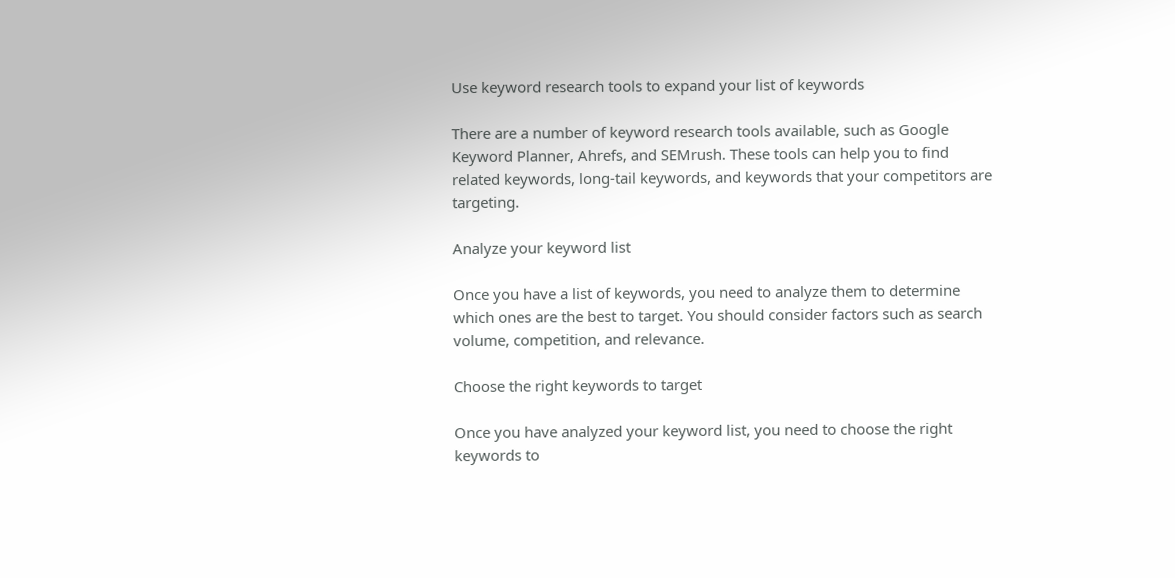Use keyword research tools to expand your list of keywords

There are a number of keyword research tools available, such as Google Keyword Planner, Ahrefs, and SEMrush. These tools can help you to find related keywords, long-tail keywords, and keywords that your competitors are targeting.

Analyze your keyword list

Once you have a list of keywords, you need to analyze them to determine which ones are the best to target. You should consider factors such as search volume, competition, and relevance.

Choose the right keywords to target

Once you have analyzed your keyword list, you need to choose the right keywords to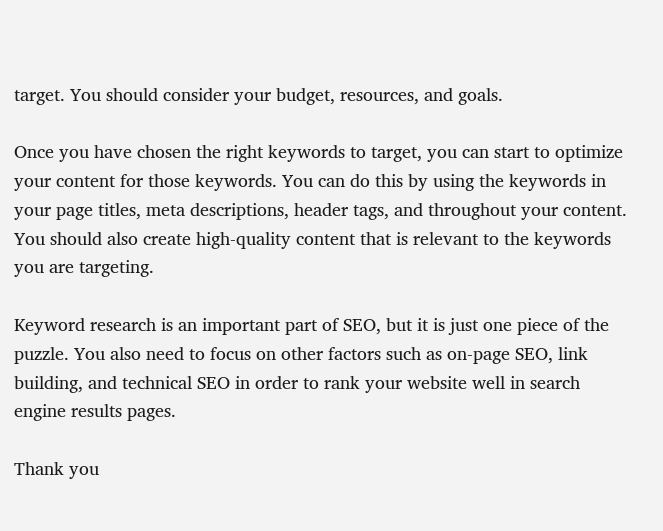target. You should consider your budget, resources, and goals.

Once you have chosen the right keywords to target, you can start to optimize your content for those keywords. You can do this by using the keywords in your page titles, meta descriptions, header tags, and throughout your content. You should also create high-quality content that is relevant to the keywords you are targeting.

Keyword research is an important part of SEO, but it is just one piece of the puzzle. You also need to focus on other factors such as on-page SEO, link building, and technical SEO in order to rank your website well in search engine results pages.

Thank you